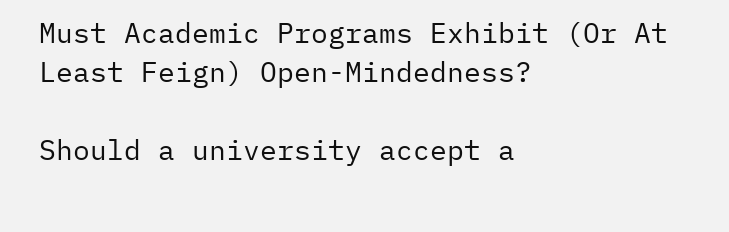Must Academic Programs Exhibit (Or At Least Feign) Open-Mindedness?

Should a university accept a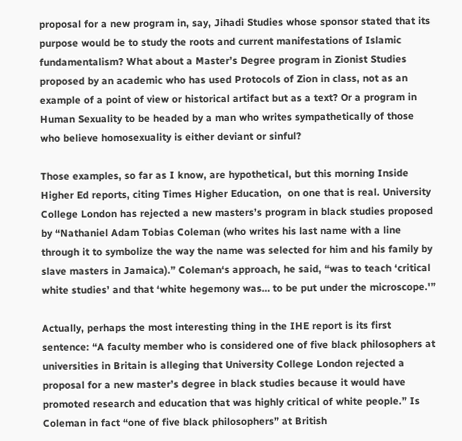proposal for a new program in, say, Jihadi Studies whose sponsor stated that its purpose would be to study the roots and current manifestations of Islamic fundamentalism? What about a Master’s Degree program in Zionist Studies proposed by an academic who has used Protocols of Zion in class, not as an example of a point of view or historical artifact but as a text? Or a program in Human Sexuality to be headed by a man who writes sympathetically of those who believe homosexuality is either deviant or sinful?

Those examples, so far as I know, are hypothetical, but this morning Inside Higher Ed reports, citing Times Higher Education,  on one that is real. University College London has rejected a new masters’s program in black studies proposed by “Nathaniel Adam Tobias Coleman (who writes his last name with a line through it to symbolize the way the name was selected for him and his family by slave masters in Jamaica).” Coleman‘s approach, he said, “was to teach ‘critical white studies’ and that ‘white hegemony was… to be put under the microscope.'”

Actually, perhaps the most interesting thing in the IHE report is its first sentence: “A faculty member who is considered one of five black philosophers at universities in Britain is alleging that University College London rejected a proposal for a new master’s degree in black studies because it would have promoted research and education that was highly critical of white people.” Is Coleman in fact “one of five black philosophers” at British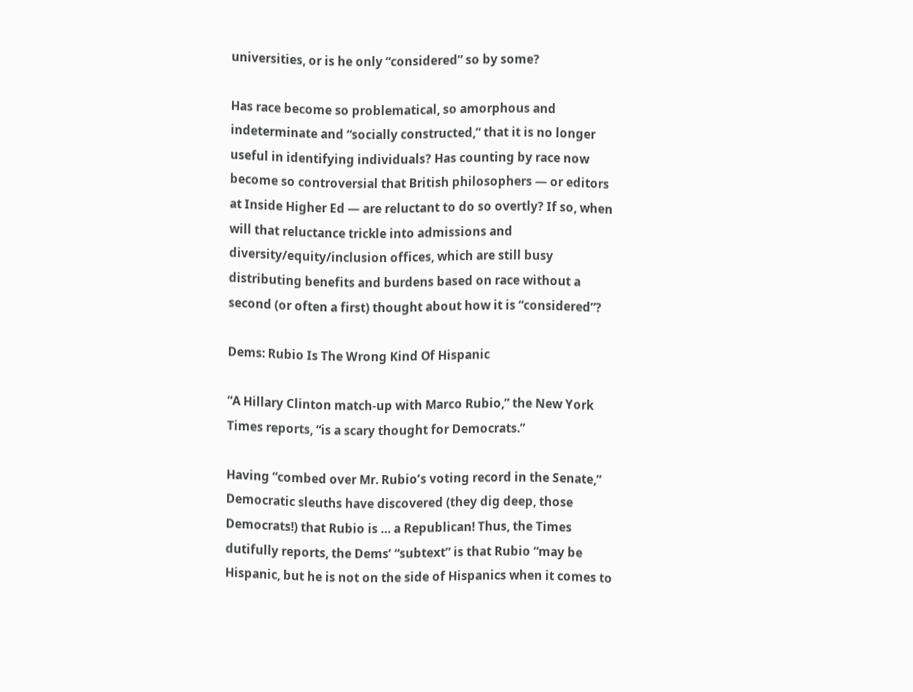universities, or is he only “considered” so by some?

Has race become so problematical, so amorphous and indeterminate and “socially constructed,” that it is no longer useful in identifying individuals? Has counting by race now become so controversial that British philosophers — or editors at Inside Higher Ed — are reluctant to do so overtly? If so, when will that reluctance trickle into admissions and diversity/equity/inclusion offices, which are still busy distributing benefits and burdens based on race without a second (or often a first) thought about how it is “considered”?

Dems: Rubio Is The Wrong Kind Of Hispanic

“A Hillary Clinton match-up with Marco Rubio,” the New York Times reports, “is a scary thought for Democrats.”

Having “combed over Mr. Rubio’s voting record in the Senate,” Democratic sleuths have discovered (they dig deep, those Democrats!) that Rubio is … a Republican! Thus, the Times dutifully reports, the Dems’ “subtext” is that Rubio “may be Hispanic, but he is not on the side of Hispanics when it comes to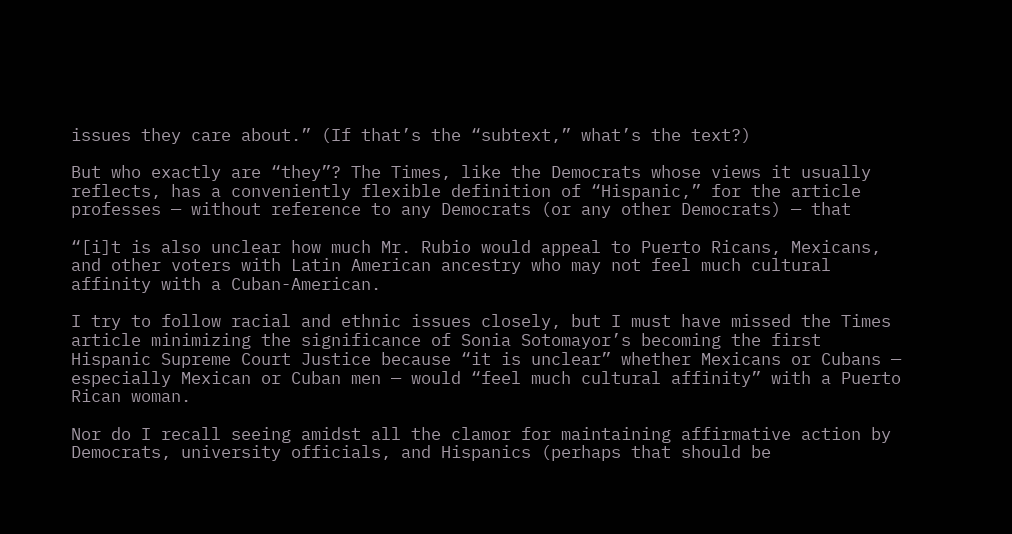issues they care about.” (If that’s the “subtext,” what’s the text?)

But who exactly are “they”? The Times, like the Democrats whose views it usually reflects, has a conveniently flexible definition of “Hispanic,” for the article professes — without reference to any Democrats (or any other Democrats) — that

“[i]t is also unclear how much Mr. Rubio would appeal to Puerto Ricans, Mexicans, and other voters with Latin American ancestry who may not feel much cultural affinity with a Cuban-American.

I try to follow racial and ethnic issues closely, but I must have missed the Times article minimizing the significance of Sonia Sotomayor’s becoming the first Hispanic Supreme Court Justice because “it is unclear” whether Mexicans or Cubans — especially Mexican or Cuban men — would “feel much cultural affinity” with a Puerto Rican woman.

Nor do I recall seeing amidst all the clamor for maintaining affirmative action by Democrats, university officials, and Hispanics (perhaps that should be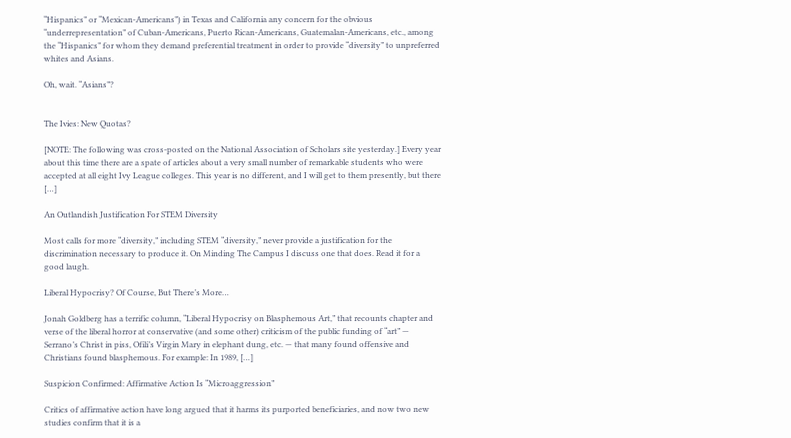“Hispanics” or “Mexican-Americans”) in Texas and California any concern for the obvious “underrepresentation” of Cuban-Americans, Puerto Rican-Americans, Guatemalan-Americans, etc., among the “Hispanics” for whom they demand preferential treatment in order to provide “diversity” to unpreferred whites and Asians.

Oh, wait. “Asians”?


The Ivies: New Quotas?

[NOTE: The following was cross-posted on the National Association of Scholars site yesterday.] Every year about this time there are a spate of articles about a very small number of remarkable students who were accepted at all eight Ivy League colleges. This year is no different, and I will get to them presently, but there […]

An Outlandish Justification For STEM Diversity

Most calls for more “diversity,” including STEM “diversity,” never provide a justification for the discrimination necessary to produce it. On Minding The Campus I discuss one that does. Read it for a good laugh.

Liberal Hypocrisy? Of Course, But There’s More…

Jonah Goldberg has a terrific column, “Liberal Hypocrisy on Blasphemous Art,” that recounts chapter and verse of the liberal horror at conservative (and some other) criticism of the public funding of “art” — Serrano’s Christ in piss, Ofili’s Virgin Mary in elephant dung, etc. — that many found offensive and Christians found blasphemous. For example: In 1989, […]

Suspicion Confirmed: Affirmative Action Is “Microaggression”

Critics of affirmative action have long argued that it harms its purported beneficiaries, and now two new studies confirm that it is a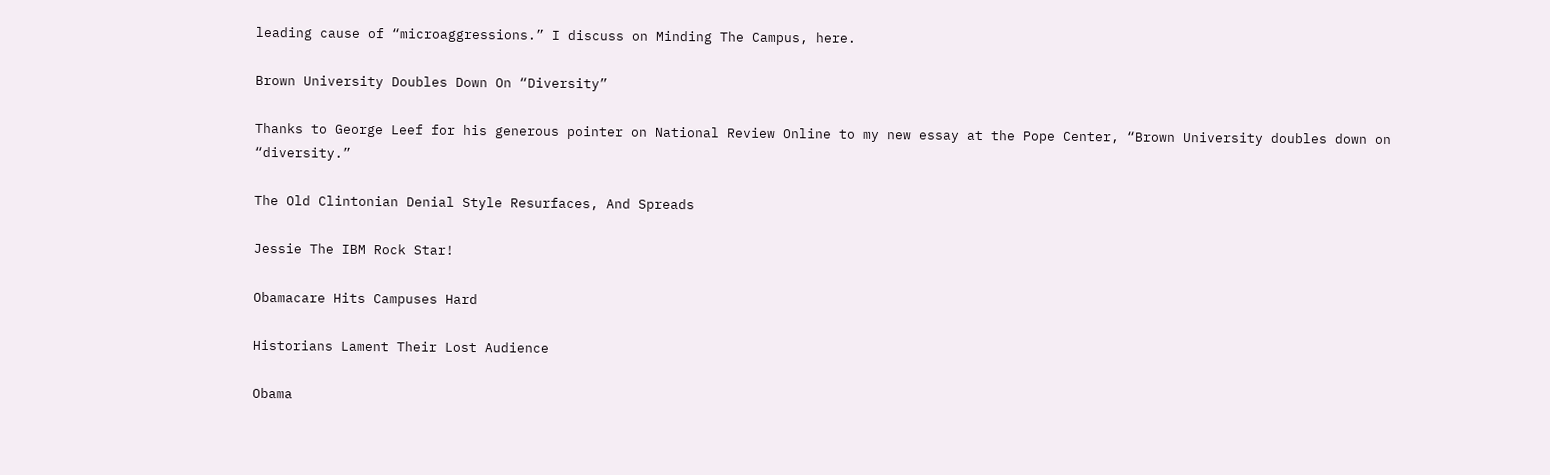leading cause of “microaggressions.” I discuss on Minding The Campus, here.

Brown University Doubles Down On “Diversity”

Thanks to George Leef for his generous pointer on National Review Online to my new essay at the Pope Center, “Brown University doubles down on “diversity.”

The Old Clintonian Denial Style Resurfaces, And Spreads

Jessie The IBM Rock Star!

Obamacare Hits Campuses Hard

Historians Lament Their Lost Audience

Obama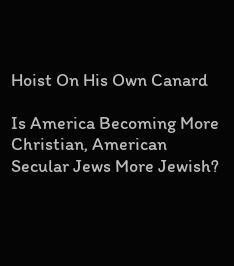Hoist On His Own Canard

Is America Becoming More Christian, American Secular Jews More Jewish?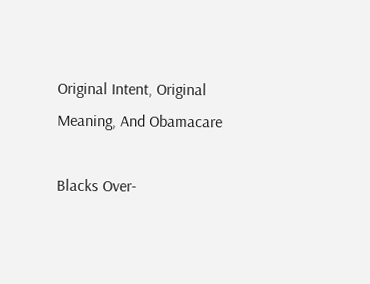Original Intent, Original Meaning, And Obamacare

Blacks Over-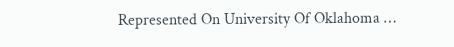Represented On University Of Oklahoma …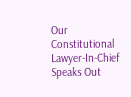Our Constitutional Lawyer-In-Chief Speaks Out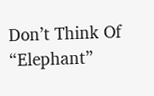Don’t Think Of “Elephant”